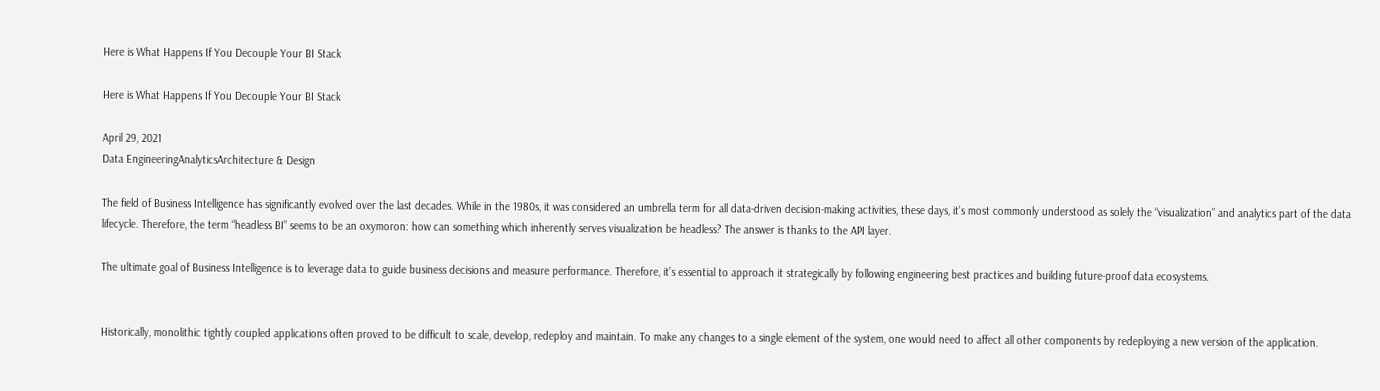Here is What Happens If You Decouple Your BI Stack

Here is What Happens If You Decouple Your BI Stack

April 29, 2021
Data EngineeringAnalyticsArchitecture & Design

The field of Business Intelligence has significantly evolved over the last decades. While in the 1980s, it was considered an umbrella term for all data-driven decision-making activities, these days, it’s most commonly understood as solely the “visualization” and analytics part of the data lifecycle. Therefore, the term “headless BI” seems to be an oxymoron: how can something which inherently serves visualization be headless? The answer is thanks to the API layer.

The ultimate goal of Business Intelligence is to leverage data to guide business decisions and measure performance. Therefore, it’s essential to approach it strategically by following engineering best practices and building future-proof data ecosystems.


Historically, monolithic tightly coupled applications often proved to be difficult to scale, develop, redeploy and maintain. To make any changes to a single element of the system, one would need to affect all other components by redeploying a new version of the application.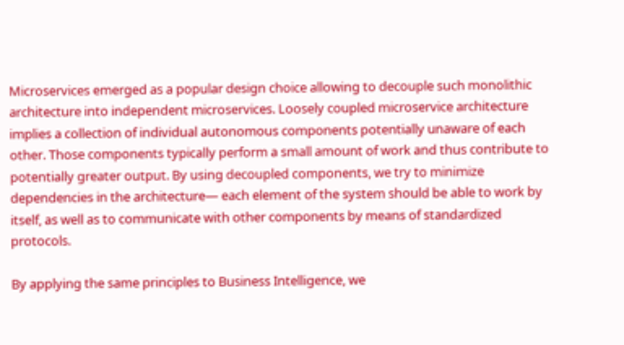Microservices emerged as a popular design choice allowing to decouple such monolithic architecture into independent microservices. Loosely coupled microservice architecture implies a collection of individual autonomous components potentially unaware of each other. Those components typically perform a small amount of work and thus contribute to potentially greater output. By using decoupled components, we try to minimize dependencies in the architecture— each element of the system should be able to work by itself, as well as to communicate with other components by means of standardized protocols.

By applying the same principles to Business Intelligence, we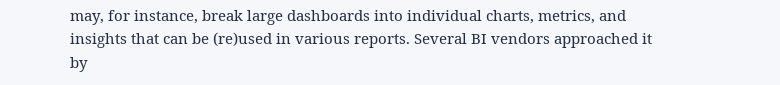may, for instance, break large dashboards into individual charts, metrics, and insights that can be (re)used in various reports. Several BI vendors approached it by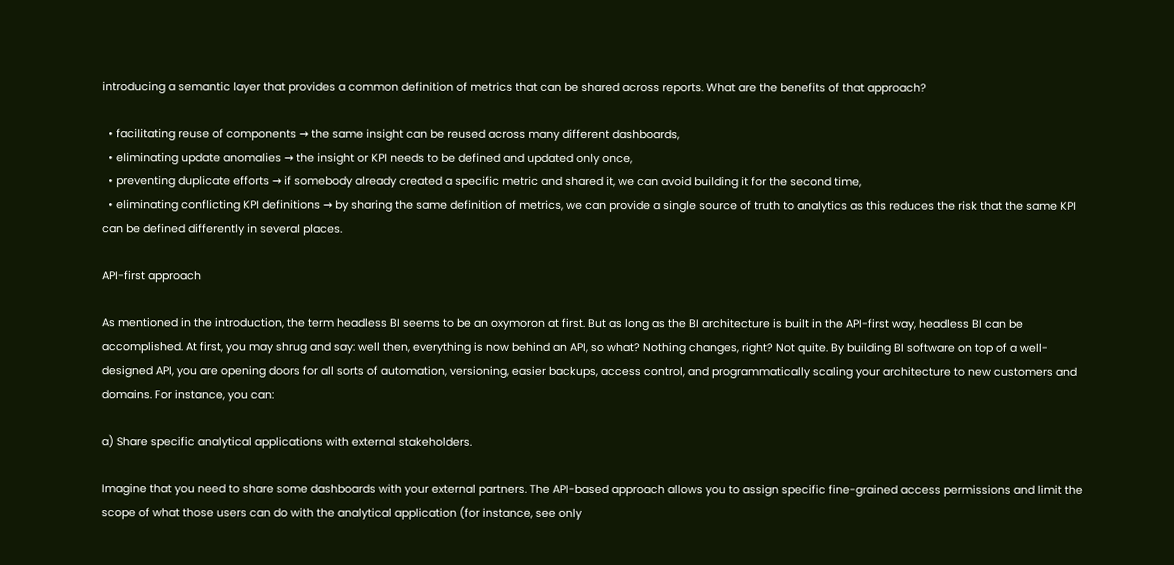introducing a semantic layer that provides a common definition of metrics that can be shared across reports. What are the benefits of that approach?

  • facilitating reuse of components → the same insight can be reused across many different dashboards,
  • eliminating update anomalies → the insight or KPI needs to be defined and updated only once,
  • preventing duplicate efforts → if somebody already created a specific metric and shared it, we can avoid building it for the second time,
  • eliminating conflicting KPI definitions → by sharing the same definition of metrics, we can provide a single source of truth to analytics as this reduces the risk that the same KPI can be defined differently in several places.

API-first approach

As mentioned in the introduction, the term headless BI seems to be an oxymoron at first. But as long as the BI architecture is built in the API-first way, headless BI can be accomplished. At first, you may shrug and say: well then, everything is now behind an API, so what? Nothing changes, right? Not quite. By building BI software on top of a well-designed API, you are opening doors for all sorts of automation, versioning, easier backups, access control, and programmatically scaling your architecture to new customers and domains. For instance, you can:

a) Share specific analytical applications with external stakeholders.

Imagine that you need to share some dashboards with your external partners. The API-based approach allows you to assign specific fine-grained access permissions and limit the scope of what those users can do with the analytical application (for instance, see only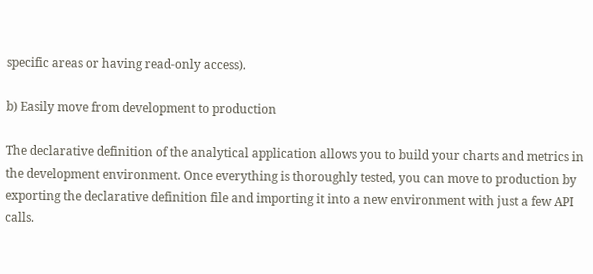specific areas or having read-only access).

b) Easily move from development to production

The declarative definition of the analytical application allows you to build your charts and metrics in the development environment. Once everything is thoroughly tested, you can move to production by exporting the declarative definition file and importing it into a new environment with just a few API calls.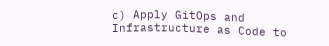c) Apply GitOps and Infrastructure as Code to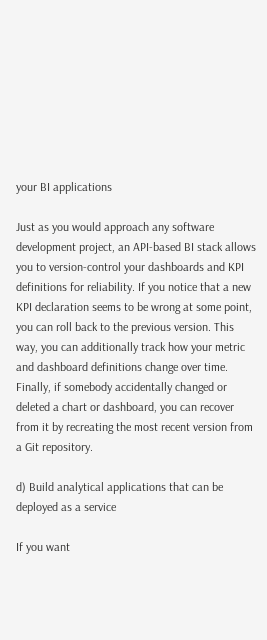your BI applications

Just as you would approach any software development project, an API-based BI stack allows you to version-control your dashboards and KPI definitions for reliability. If you notice that a new KPI declaration seems to be wrong at some point, you can roll back to the previous version. This way, you can additionally track how your metric and dashboard definitions change over time. Finally, if somebody accidentally changed or deleted a chart or dashboard, you can recover from it by recreating the most recent version from a Git repository.

d) Build analytical applications that can be deployed as a service

If you want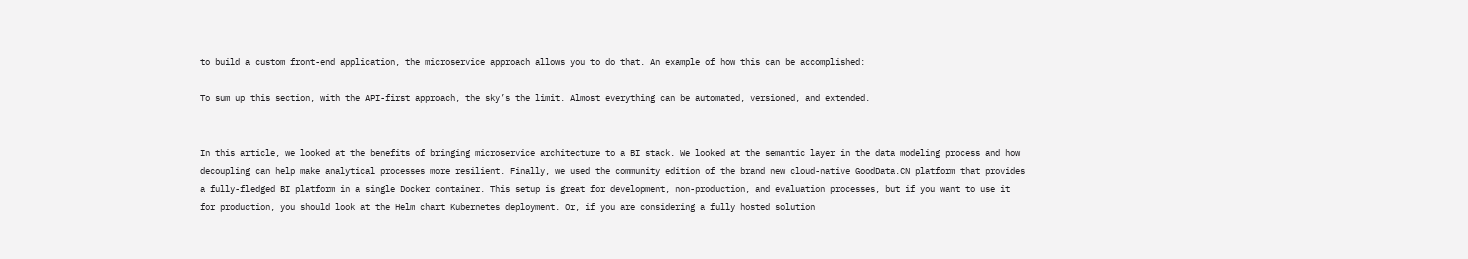to build a custom front-end application, the microservice approach allows you to do that. An example of how this can be accomplished:

To sum up this section, with the API-first approach, the sky’s the limit. Almost everything can be automated, versioned, and extended.


In this article, we looked at the benefits of bringing microservice architecture to a BI stack. We looked at the semantic layer in the data modeling process and how decoupling can help make analytical processes more resilient. Finally, we used the community edition of the brand new cloud-native GoodData.CN platform that provides a fully-fledged BI platform in a single Docker container. This setup is great for development, non-production, and evaluation processes, but if you want to use it for production, you should look at the Helm chart Kubernetes deployment. Or, if you are considering a fully hosted solution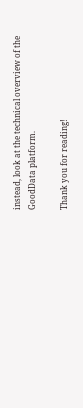instead, look at the technical overview of the GoodData platform.

Thank you for reading!